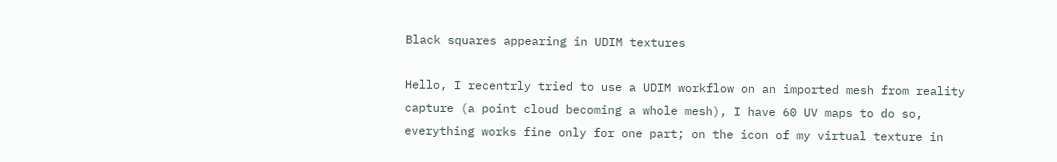Black squares appearing in UDIM textures

Hello, I recentrly tried to use a UDIM workflow on an imported mesh from reality capture (a point cloud becoming a whole mesh), I have 60 UV maps to do so, everything works fine only for one part; on the icon of my virtual texture in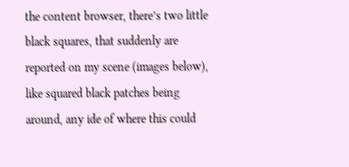the content browser, there’s two little black squares, that suddenly are reported on my scene (images below), like squared black patches being around, any ide of where this could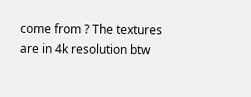come from ? The textures are in 4k resolution btw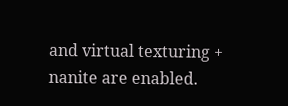and virtual texturing + nanite are enabled.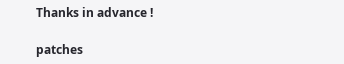Thanks in advance !

patches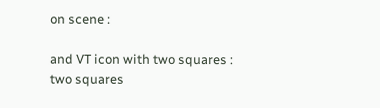on scene :

and VT icon with two squares :
two squares